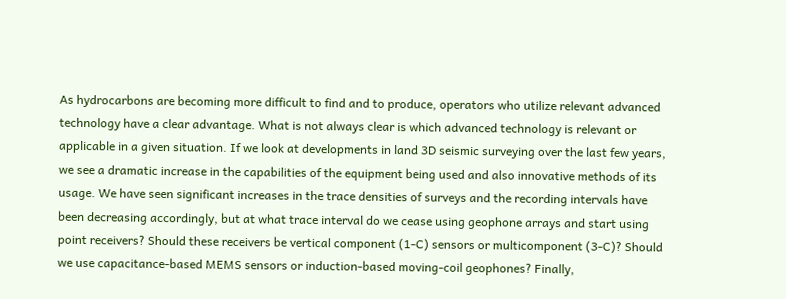As hydrocarbons are becoming more difficult to find and to produce, operators who utilize relevant advanced technology have a clear advantage. What is not always clear is which advanced technology is relevant or applicable in a given situation. If we look at developments in land 3D seismic surveying over the last few years, we see a dramatic increase in the capabilities of the equipment being used and also innovative methods of its usage. We have seen significant increases in the trace densities of surveys and the recording intervals have been decreasing accordingly, but at what trace interval do we cease using geophone arrays and start using point receivers? Should these receivers be vertical component (1-C) sensors or multicomponent (3-C)? Should we use capacitance-based MEMS sensors or induction-based moving-coil geophones? Finally,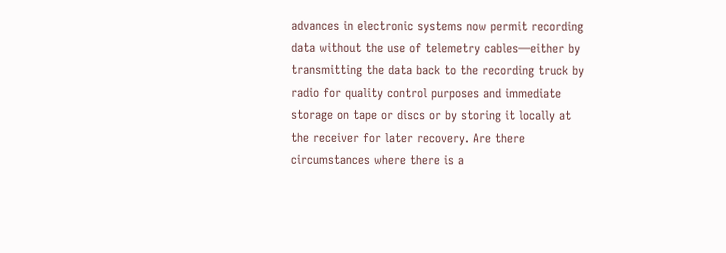advances in electronic systems now permit recording data without the use of telemetry cables—either by transmitting the data back to the recording truck by radio for quality control purposes and immediate storage on tape or discs or by storing it locally at the receiver for later recovery. Are there circumstances where there is a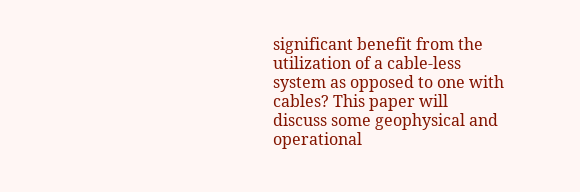significant benefit from the utilization of a cable-less system as opposed to one with cables? This paper will discuss some geophysical and operational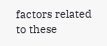factors related to these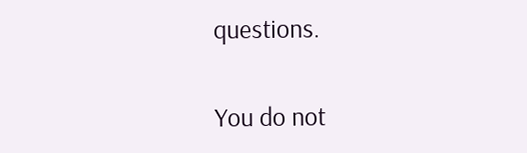questions.

You do not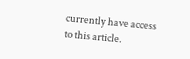currently have access to this article.